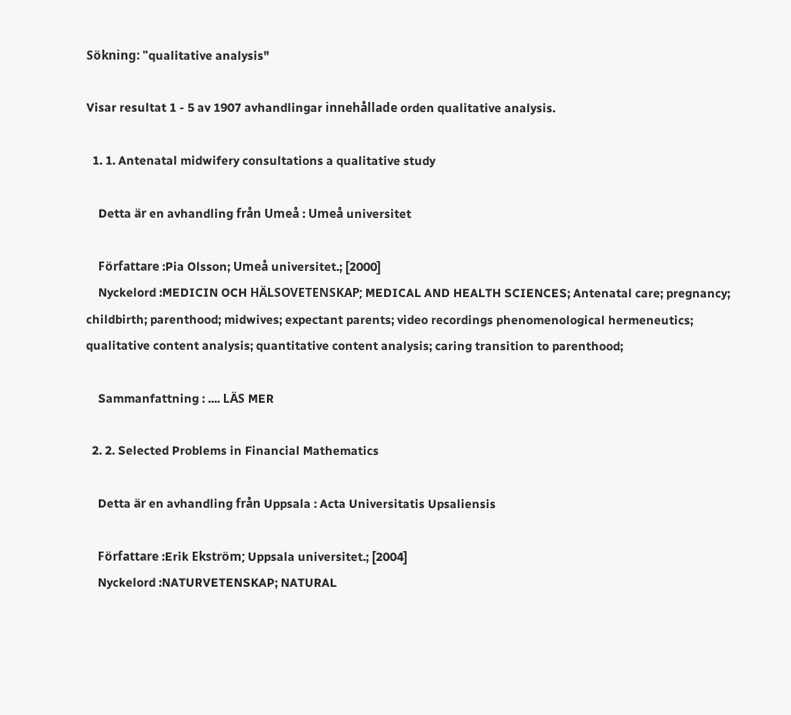Sökning: "qualitative analysis"

Visar resultat 1 - 5 av 1907 avhandlingar innehållade orden qualitative analysis.

  1. 1. Antenatal midwifery consultations a qualitative study

    Detta är en avhandling från Umeå : Umeå universitet

    Författare :Pia Olsson; Umeå universitet.; [2000]
    Nyckelord :MEDICIN OCH HÄLSOVETENSKAP; MEDICAL AND HEALTH SCIENCES; Antenatal care; pregnancy; childbirth; parenthood; midwives; expectant parents; video recordings phenomenological hermeneutics; qualitative content analysis; quantitative content analysis; caring transition to parenthood;

    Sammanfattning : .... LÄS MER

  2. 2. Selected Problems in Financial Mathematics

    Detta är en avhandling från Uppsala : Acta Universitatis Upsaliensis

    Författare :Erik Ekström; Uppsala universitet.; [2004]
    Nyckelord :NATURVETENSKAP; NATURAL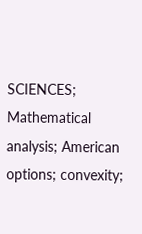SCIENCES; Mathematical analysis; American options; convexity;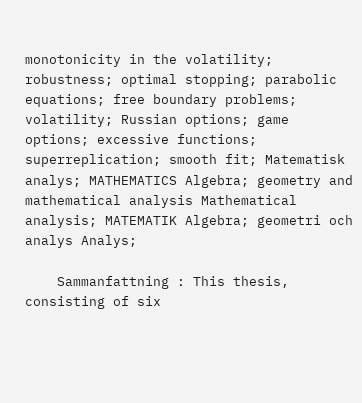monotonicity in the volatility; robustness; optimal stopping; parabolic equations; free boundary problems; volatility; Russian options; game options; excessive functions; superreplication; smooth fit; Matematisk analys; MATHEMATICS Algebra; geometry and mathematical analysis Mathematical analysis; MATEMATIK Algebra; geometri och analys Analys;

    Sammanfattning : This thesis, consisting of six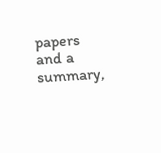papers and a summary,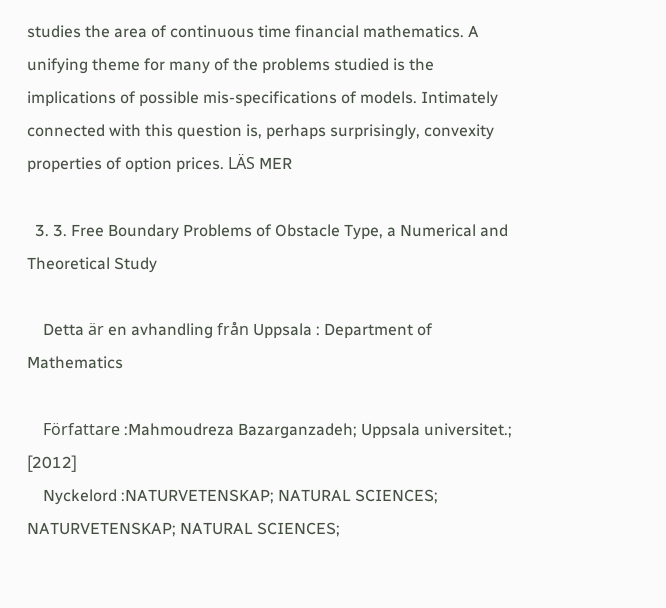studies the area of continuous time financial mathematics. A unifying theme for many of the problems studied is the implications of possible mis-specifications of models. Intimately connected with this question is, perhaps surprisingly, convexity properties of option prices. LÄS MER

  3. 3. Free Boundary Problems of Obstacle Type, a Numerical and Theoretical Study

    Detta är en avhandling från Uppsala : Department of Mathematics

    Författare :Mahmoudreza Bazarganzadeh; Uppsala universitet.; [2012]
    Nyckelord :NATURVETENSKAP; NATURAL SCIENCES; NATURVETENSKAP; NATURAL SCIENCES;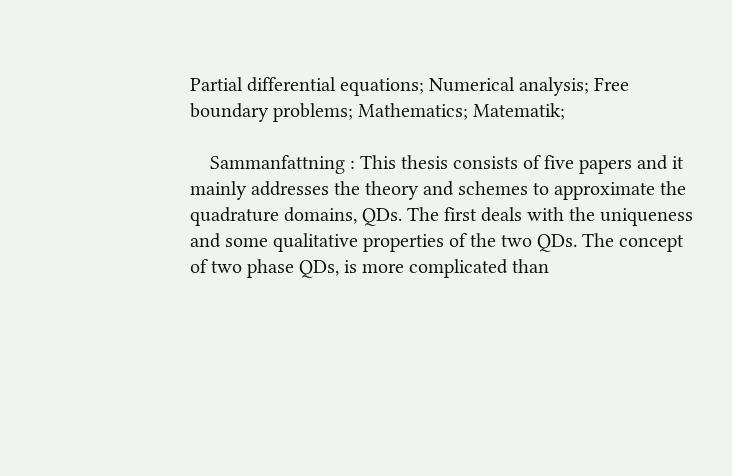Partial differential equations; Numerical analysis; Free boundary problems; Mathematics; Matematik;

    Sammanfattning : This thesis consists of five papers and it mainly addresses the theory and schemes to approximate the quadrature domains, QDs. The first deals with the uniqueness and some qualitative properties of the two QDs. The concept of two phase QDs, is more complicated than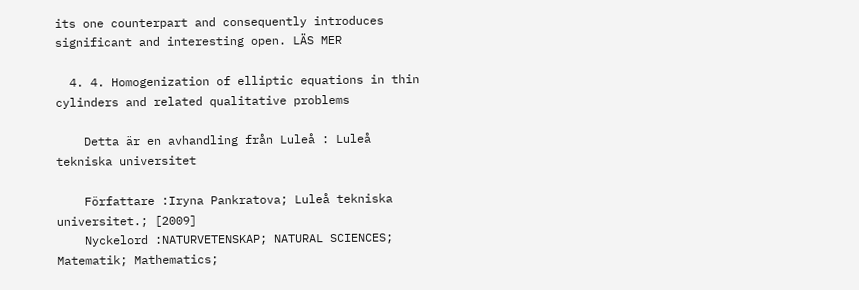its one counterpart and consequently introduces significant and interesting open. LÄS MER

  4. 4. Homogenization of elliptic equations in thin cylinders and related qualitative problems

    Detta är en avhandling från Luleå : Luleå tekniska universitet

    Författare :Iryna Pankratova; Luleå tekniska universitet.; [2009]
    Nyckelord :NATURVETENSKAP; NATURAL SCIENCES; Matematik; Mathematics;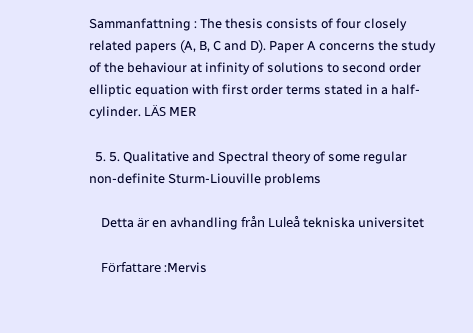Sammanfattning : The thesis consists of four closely related papers (A, B, C and D). Paper A concerns the study of the behaviour at infinity of solutions to second order elliptic equation with first order terms stated in a half-cylinder. LÄS MER

  5. 5. Qualitative and Spectral theory of some regular non-definite Sturm-Liouville problems

    Detta är en avhandling från Luleå tekniska universitet

    Författare :Mervis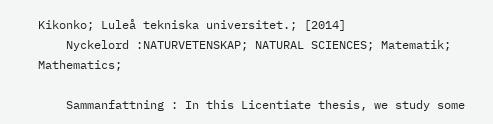Kikonko; Luleå tekniska universitet.; [2014]
    Nyckelord :NATURVETENSKAP; NATURAL SCIENCES; Matematik; Mathematics;

    Sammanfattning : In this Licentiate thesis, we study some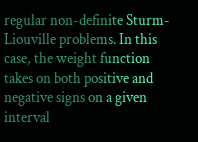regular non-definite Sturm-Liouville problems. In this case, the weight function takes on both positive and negative signs on a given interval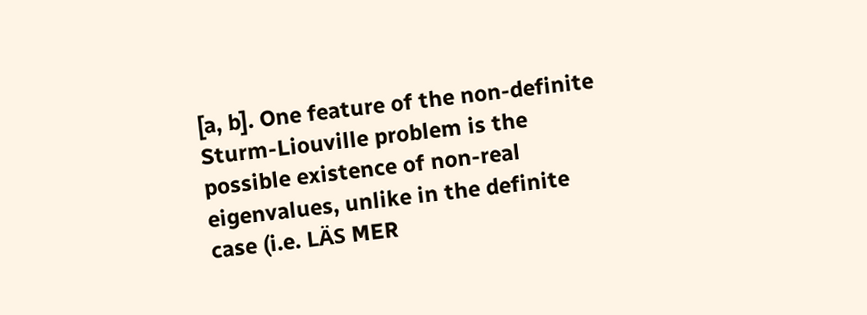[a, b]. One feature of the non-definite Sturm-Liouville problem is the possible existence of non-real eigenvalues, unlike in the definite case (i.e. LÄS MER